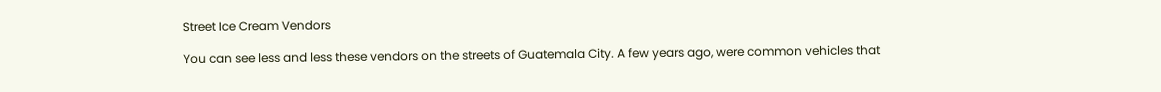Street Ice Cream Vendors

You can see less and less these vendors on the streets of Guatemala City. A few years ago, were common vehicles that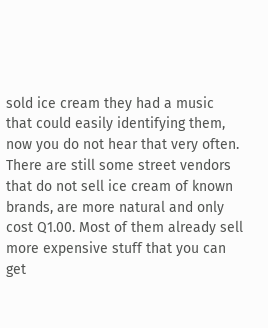sold ice cream they had a music that could easily identifying them, now you do not hear that very often. There are still some street vendors that do not sell ice cream of known brands, are more natural and only cost Q1.00. Most of them already sell more expensive stuff that you can get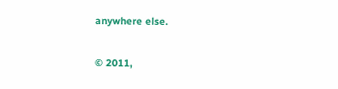anywhere else.

© 2011,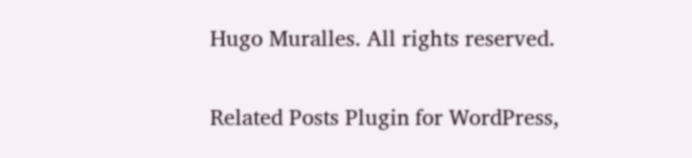Hugo Muralles. All rights reserved.

Related Posts Plugin for WordPress,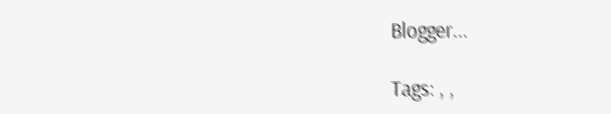Blogger...

Tags: , ,